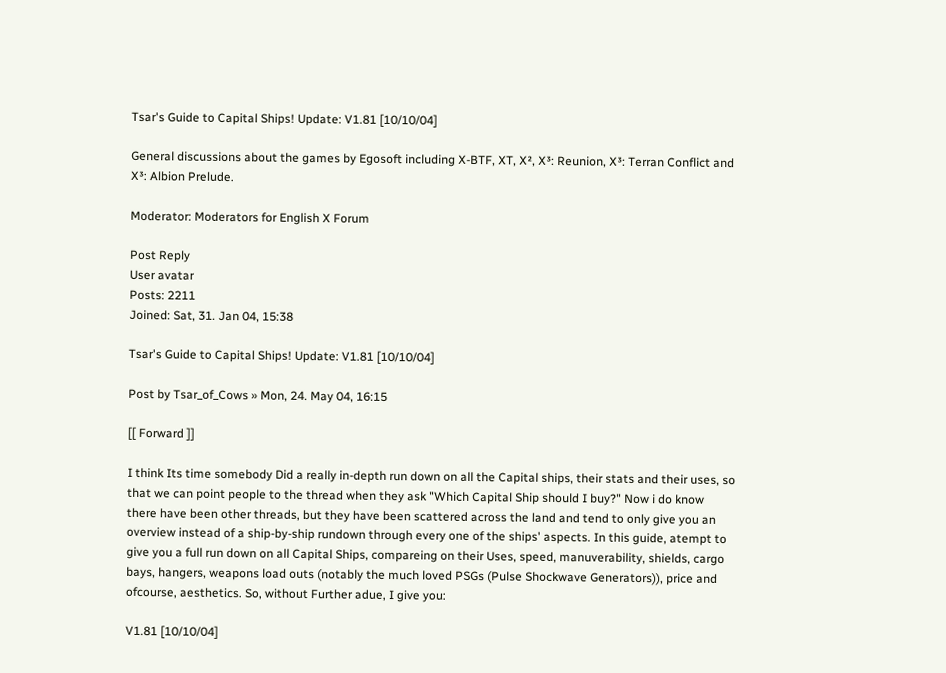Tsar's Guide to Capital Ships! Update: V1.81 [10/10/04]

General discussions about the games by Egosoft including X-BTF, XT, X², X³: Reunion, X³: Terran Conflict and X³: Albion Prelude.

Moderator: Moderators for English X Forum

Post Reply
User avatar
Posts: 2211
Joined: Sat, 31. Jan 04, 15:38

Tsar's Guide to Capital Ships! Update: V1.81 [10/10/04]

Post by Tsar_of_Cows » Mon, 24. May 04, 16:15

[[ Forward ]]

I think Its time somebody Did a really in-depth run down on all the Capital ships, their stats and their uses, so that we can point people to the thread when they ask "Which Capital Ship should I buy?" Now i do know there have been other threads, but they have been scattered across the land and tend to only give you an overview instead of a ship-by-ship rundown through every one of the ships' aspects. In this guide, atempt to give you a full run down on all Capital Ships, compareing on their Uses, speed, manuverability, shields, cargo bays, hangers, weapons load outs (notably the much loved PSGs (Pulse Shockwave Generators)), price and ofcourse, aesthetics. So, without Further adue, I give you:

V1.81 [10/10/04]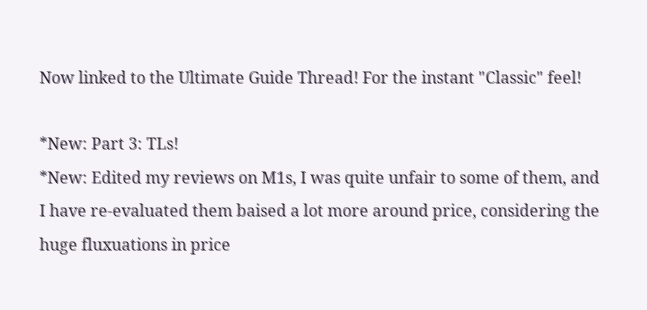Now linked to the Ultimate Guide Thread! For the instant "Classic" feel!

*New: Part 3: TLs!
*New: Edited my reviews on M1s, I was quite unfair to some of them, and I have re-evaluated them baised a lot more around price, considering the huge fluxuations in price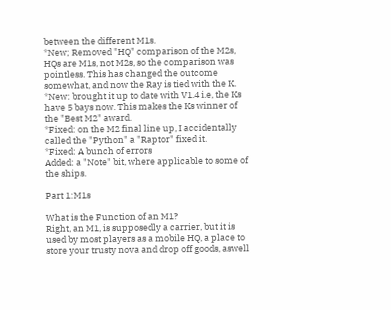between the different M1s.
*New; Removed "HQ" comparison of the M2s, HQs are M1s, not M2s, so the comparison was pointless. This has changed the outcome somewhat, and now the Ray is tied with the K.
*New: brought it up to date with V1.4 i.e, the Ks have 5 bays now. This makes the Ks winner of the "Best M2" award.
*Fixed: on the M2 final line up, I accidentally called the "Python" a "Raptor" fixed it.
*Fixed: A bunch of errors
Added: a "Note" bit, where applicable to some of the ships.

Part 1:M1s

What is the Function of an M1?
Right, an M1, is supposedly a carrier, but it is used by most players as a mobile HQ, a place to store your trusty nova and drop off goods, aswell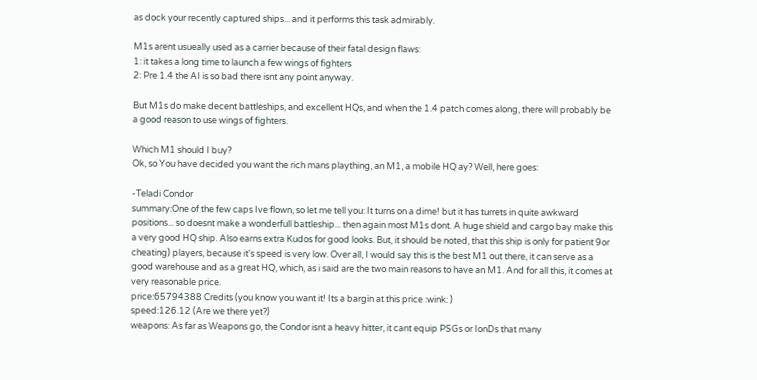as dock your recently captured ships... and it performs this task admirably.

M1s arent usueally used as a carrier because of their fatal design flaws:
1: it takes a long time to launch a few wings of fighters
2: Pre 1.4 the AI is so bad there isnt any point anyway.

But M1s do make decent battleships, and excellent HQs, and when the 1.4 patch comes along, there will probably be a good reason to use wings of fighters.

Which M1 should I buy?
Ok, so You have decided you want the rich mans plaything, an M1, a mobile HQ ay? Well, here goes:

-Teladi Condor
summary:One of the few caps Ive flown, so let me tell you: It turns on a dime! but it has turrets in quite awkward positions... so doesnt make a wonderfull battleship... then again most M1s dont. A huge shield and cargo bay make this a very good HQ ship. Also earns extra Kudos for good looks. But, it should be noted, that this ship is only for patient 9or cheating) players, because it's speed is very low. Over all, I would say this is the best M1 out there, it can serve as a good warehouse and as a great HQ, which, as i said are the two main reasons to have an M1. And for all this, it comes at very reasonable price.
price:65794388 Credits (you know you want it! Its a bargin at this price :wink: )
speed:126.12 (Are we there yet?)
weapons: As far as Weapons go, the Condor isnt a heavy hitter, it cant equip PSGs or IonDs that many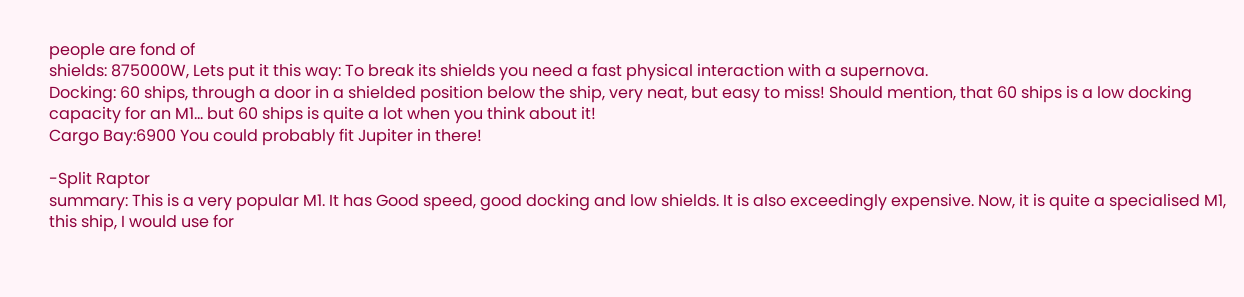people are fond of
shields: 875000W, Lets put it this way: To break its shields you need a fast physical interaction with a supernova.
Docking: 60 ships, through a door in a shielded position below the ship, very neat, but easy to miss! Should mention, that 60 ships is a low docking capacity for an M1... but 60 ships is quite a lot when you think about it!
Cargo Bay:6900 You could probably fit Jupiter in there!

-Split Raptor
summary: This is a very popular M1. It has Good speed, good docking and low shields. It is also exceedingly expensive. Now, it is quite a specialised M1, this ship, I would use for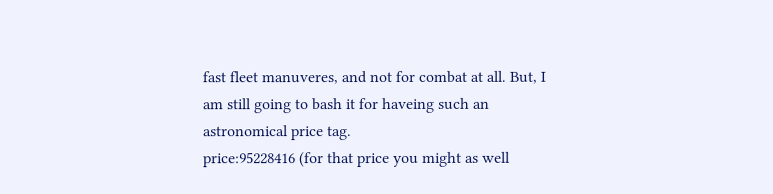fast fleet manuveres, and not for combat at all. But, I am still going to bash it for haveing such an astronomical price tag.
price:95228416 (for that price you might as well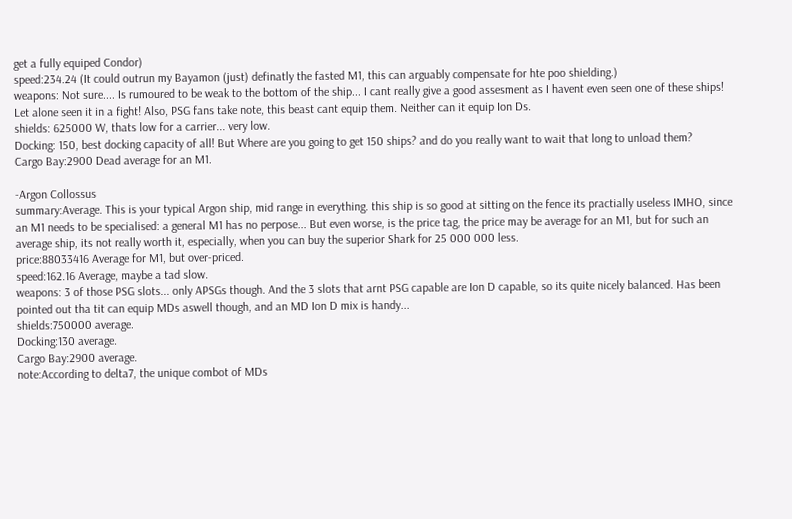get a fully equiped Condor)
speed:234.24 (It could outrun my Bayamon (just) definatly the fasted M1, this can arguably compensate for hte poo shielding.)
weapons: Not sure.... Is rumoured to be weak to the bottom of the ship... I cant really give a good assesment as I havent even seen one of these ships! Let alone seen it in a fight! Also, PSG fans take note, this beast cant equip them. Neither can it equip Ion Ds.
shields: 625000 W, thats low for a carrier... very low.
Docking: 150, best docking capacity of all! But Where are you going to get 150 ships? and do you really want to wait that long to unload them?
Cargo Bay:2900 Dead average for an M1.

-Argon Collossus
summary:Average. This is your typical Argon ship, mid range in everything. this ship is so good at sitting on the fence its practially useless IMHO, since an M1 needs to be specialised: a general M1 has no perpose... But even worse, is the price tag, the price may be average for an M1, but for such an average ship, its not really worth it, especially, when you can buy the superior Shark for 25 000 000 less.
price:88033416 Average for M1, but over-priced.
speed:162.16 Average, maybe a tad slow.
weapons: 3 of those PSG slots... only APSGs though. And the 3 slots that arnt PSG capable are Ion D capable, so its quite nicely balanced. Has been pointed out tha tit can equip MDs aswell though, and an MD Ion D mix is handy...
shields:750000 average.
Docking:130 average.
Cargo Bay:2900 average.
note:According to delta7, the unique combot of MDs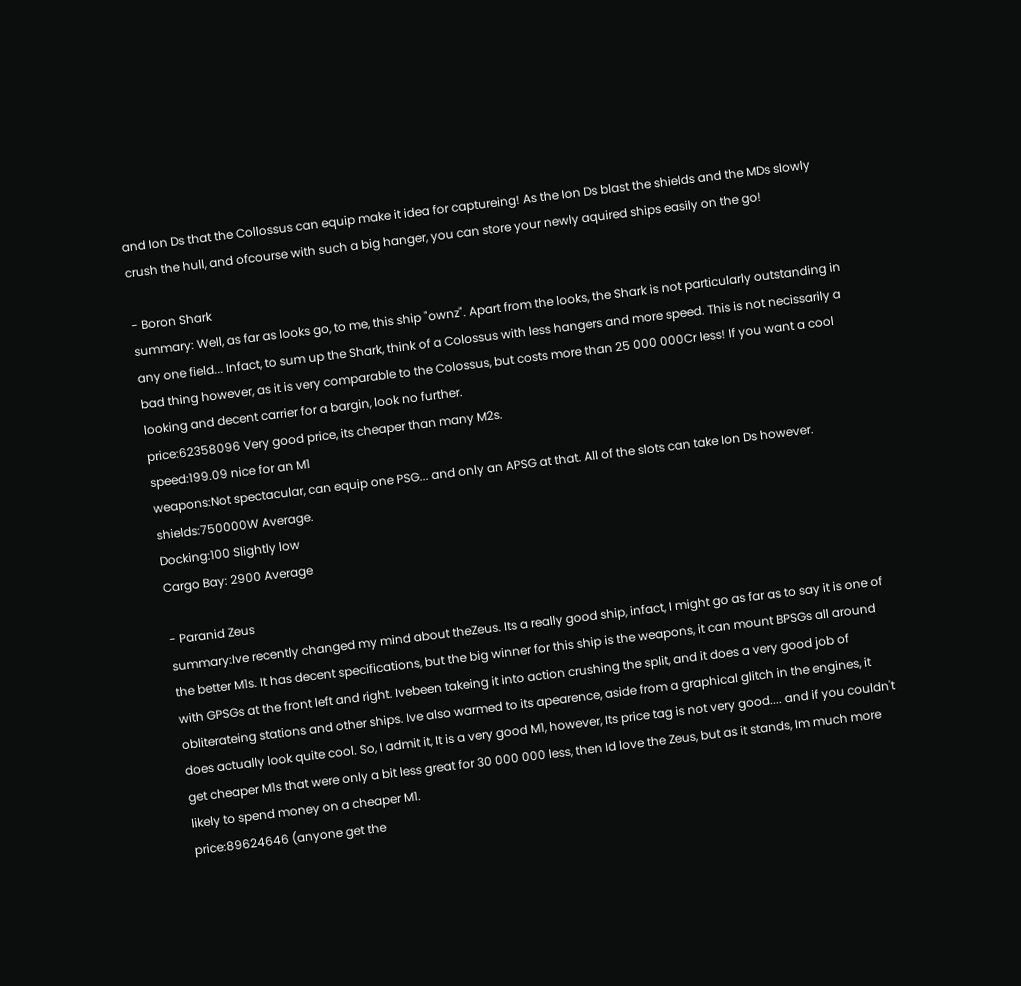and Ion Ds that the Collossus can equip make it idea for captureing! As the Ion Ds blast the shields and the MDs slowly crush the hull, and ofcourse with such a big hanger, you can store your newly aquired ships easily on the go!

- Boron Shark
summary: Well, as far as looks go, to me, this ship "ownz". Apart from the looks, the Shark is not particularly outstanding in any one field... Infact, to sum up the Shark, think of a Colossus with less hangers and more speed. This is not necissarily a bad thing however, as it is very comparable to the Colossus, but costs more than 25 000 000Cr less! If you want a cool looking and decent carrier for a bargin, look no further.
price:62358096 Very good price, its cheaper than many M2s.
speed:199.09 nice for an M1
weapons:Not spectacular, can equip one PSG... and only an APSG at that. All of the slots can take Ion Ds however.
shields:750000W Average.
Docking:100 Slightly low
Cargo Bay: 2900 Average

- Paranid Zeus
summary:Ive recently changed my mind about theZeus. Its a really good ship, infact, I might go as far as to say it is one of the better M1s. It has decent specifications, but the big winner for this ship is the weapons, it can mount BPSGs all around with GPSGs at the front left and right. Ivebeen takeing it into action crushing the split, and it does a very good job of obliterateing stations and other ships. Ive also warmed to its apearence, aside from a graphical glitch in the engines, it does actually look quite cool. So, I admit it, It is a very good M1, however, Its price tag is not very good.... and if you couldn't get cheaper M1s that were only a bit less great for 30 000 000 less, then Id love the Zeus, but as it stands, Im much more likely to spend money on a cheaper M1.
price:89624646 (anyone get the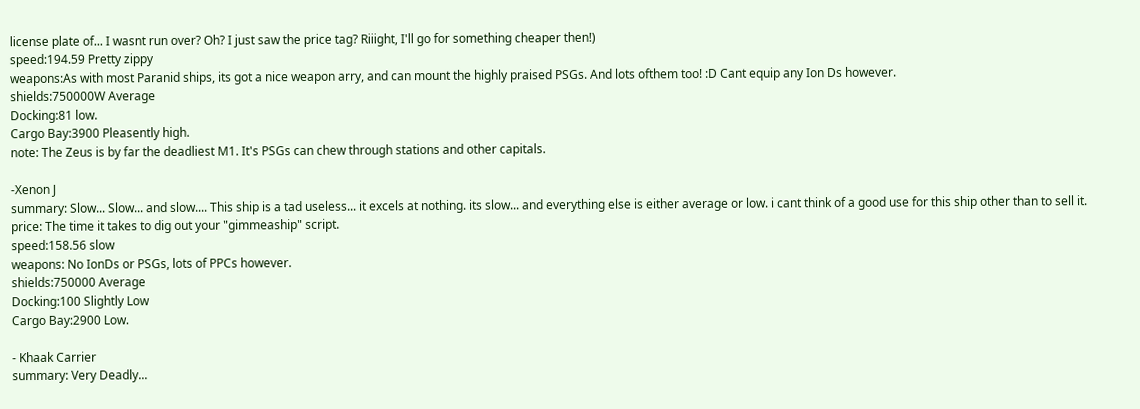license plate of... I wasnt run over? Oh? I just saw the price tag? Riiight, I'll go for something cheaper then!)
speed:194.59 Pretty zippy
weapons:As with most Paranid ships, its got a nice weapon arry, and can mount the highly praised PSGs. And lots ofthem too! :D Cant equip any Ion Ds however.
shields:750000W Average
Docking:81 low.
Cargo Bay:3900 Pleasently high.
note: The Zeus is by far the deadliest M1. It's PSGs can chew through stations and other capitals.

-Xenon J
summary: Slow... Slow... and slow.... This ship is a tad useless... it excels at nothing. its slow... and everything else is either average or low. i cant think of a good use for this ship other than to sell it.
price: The time it takes to dig out your "gimmeaship" script.
speed:158.56 slow
weapons: No IonDs or PSGs, lots of PPCs however.
shields:750000 Average
Docking:100 Slightly Low
Cargo Bay:2900 Low.

- Khaak Carrier
summary: Very Deadly...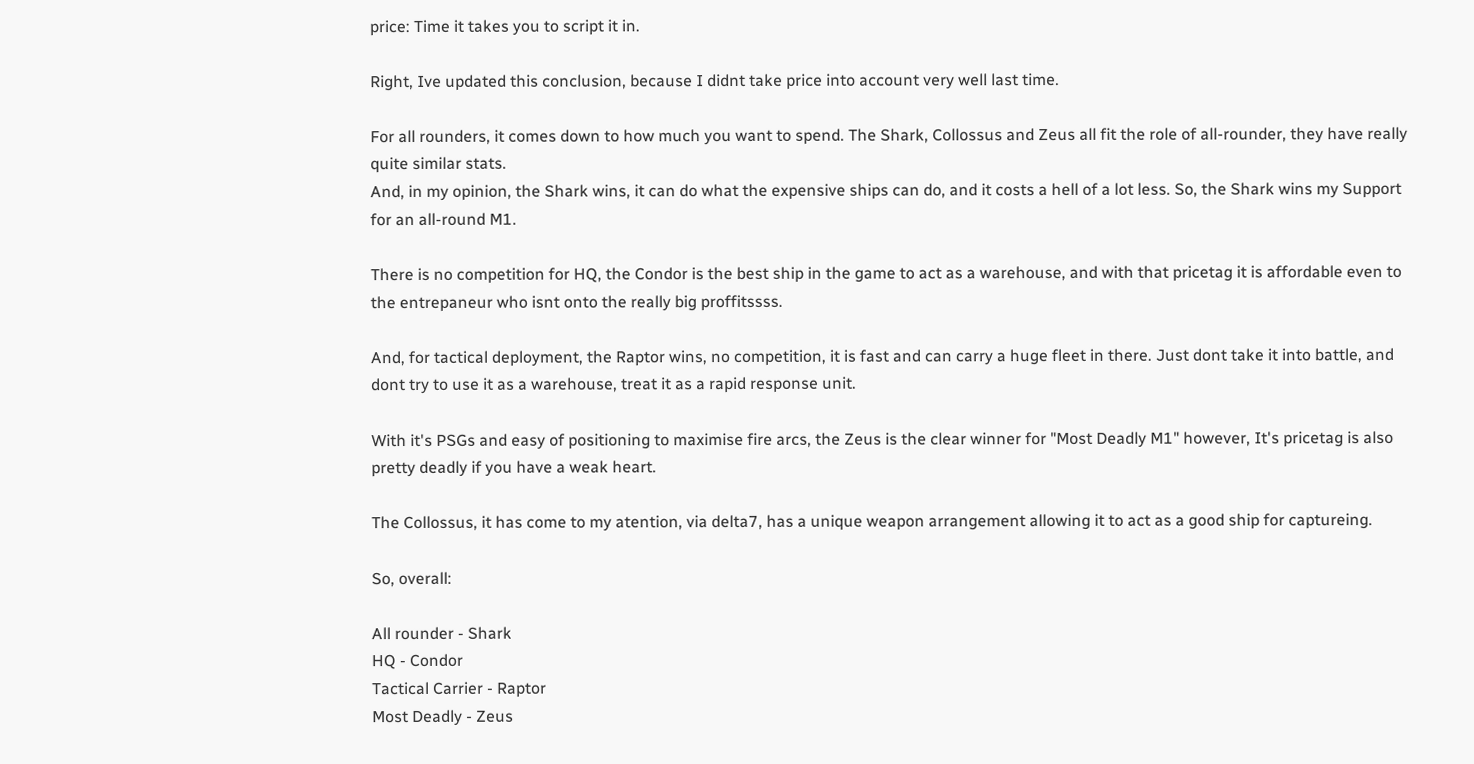price: Time it takes you to script it in.

Right, Ive updated this conclusion, because I didnt take price into account very well last time.

For all rounders, it comes down to how much you want to spend. The Shark, Collossus and Zeus all fit the role of all-rounder, they have really quite similar stats.
And, in my opinion, the Shark wins, it can do what the expensive ships can do, and it costs a hell of a lot less. So, the Shark wins my Support for an all-round M1.

There is no competition for HQ, the Condor is the best ship in the game to act as a warehouse, and with that pricetag it is affordable even to the entrepaneur who isnt onto the really big proffitssss.

And, for tactical deployment, the Raptor wins, no competition, it is fast and can carry a huge fleet in there. Just dont take it into battle, and dont try to use it as a warehouse, treat it as a rapid response unit.

With it's PSGs and easy of positioning to maximise fire arcs, the Zeus is the clear winner for "Most Deadly M1" however, It's pricetag is also pretty deadly if you have a weak heart.

The Collossus, it has come to my atention, via delta7, has a unique weapon arrangement allowing it to act as a good ship for captureing.

So, overall:

All rounder - Shark
HQ - Condor
Tactical Carrier - Raptor
Most Deadly - Zeus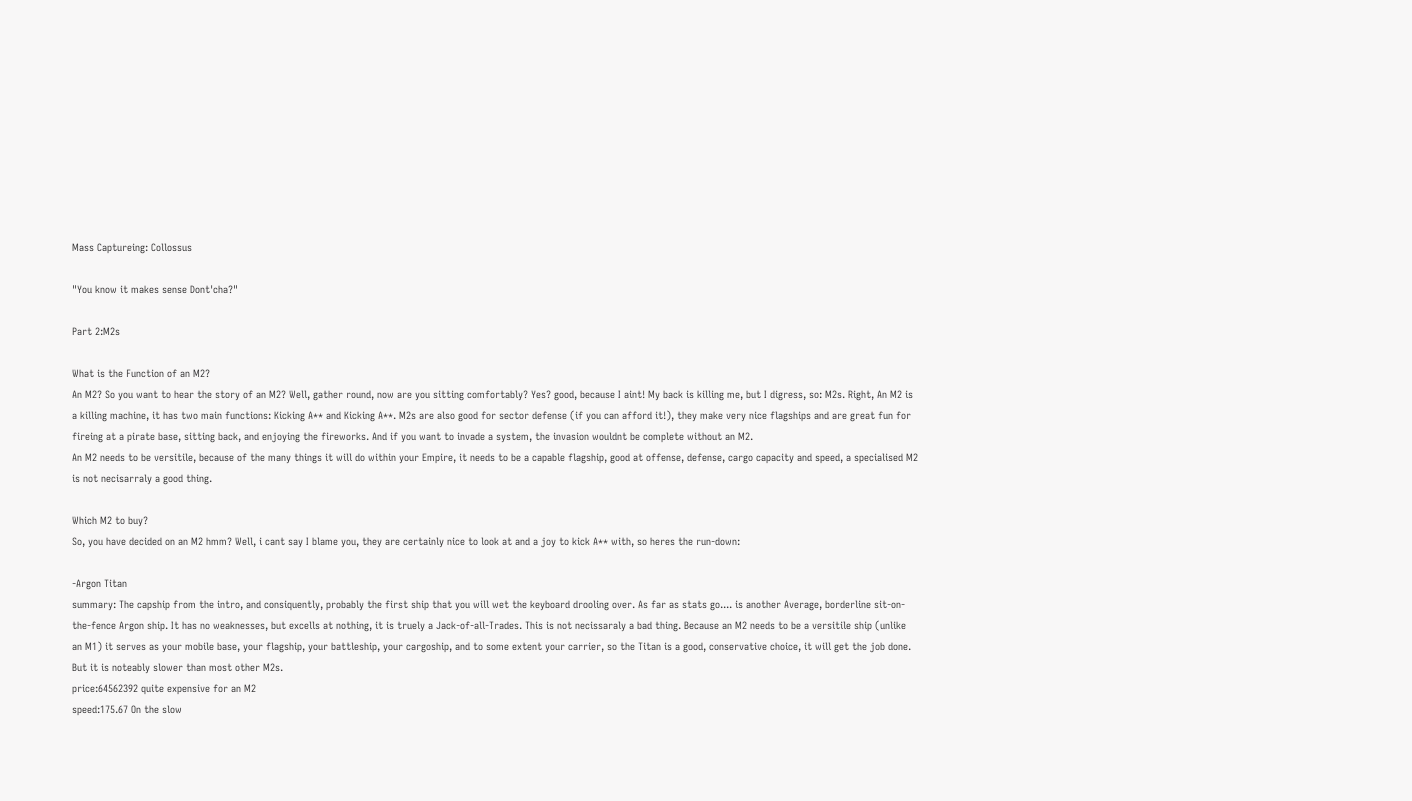Mass Captureing: Collossus

"You know it makes sense Dont'cha?"

Part 2:M2s

What is the Function of an M2?
An M2? So you want to hear the story of an M2? Well, gather round, now are you sitting comfortably? Yes? good, because I aint! My back is killing me, but I digress, so: M2s. Right, An M2 is a killing machine, it has two main functions: Kicking A** and Kicking A**. M2s are also good for sector defense (if you can afford it!), they make very nice flagships and are great fun for fireing at a pirate base, sitting back, and enjoying the fireworks. And if you want to invade a system, the invasion wouldnt be complete without an M2.
An M2 needs to be versitile, because of the many things it will do within your Empire, it needs to be a capable flagship, good at offense, defense, cargo capacity and speed, a specialised M2 is not necisarraly a good thing.

Which M2 to buy?
So, you have decided on an M2 hmm? Well, i cant say I blame you, they are certainly nice to look at and a joy to kick A** with, so heres the run-down:

-Argon Titan
summary: The capship from the intro, and consiquently, probably the first ship that you will wet the keyboard drooling over. As far as stats go.... is another Average, borderline sit-on-the-fence Argon ship. It has no weaknesses, but excells at nothing, it is truely a Jack-of-all-Trades. This is not necissaraly a bad thing. Because an M2 needs to be a versitile ship (unlike an M1) it serves as your mobile base, your flagship, your battleship, your cargoship, and to some extent your carrier, so the Titan is a good, conservative choice, it will get the job done. But it is noteably slower than most other M2s.
price:64562392 quite expensive for an M2
speed:175.67 On the slow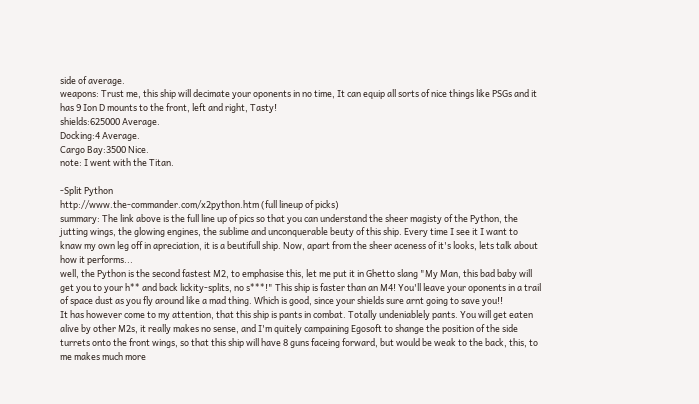side of average.
weapons: Trust me, this ship will decimate your oponents in no time, It can equip all sorts of nice things like PSGs and it has 9 Ion D mounts to the front, left and right, Tasty!
shields:625000 Average.
Docking:4 Average.
Cargo Bay:3500 Nice.
note: I went with the Titan.

-Split Python
http://www.the-commander.com/x2python.htm (full lineup of picks)
summary: The link above is the full line up of pics so that you can understand the sheer magisty of the Python, the jutting wings, the glowing engines, the sublime and unconquerable beuty of this ship. Every time I see it I want to knaw my own leg off in apreciation, it is a beutifull ship. Now, apart from the sheer aceness of it's looks, lets talk about how it performs...
well, the Python is the second fastest M2, to emphasise this, let me put it in Ghetto slang "My Man, this bad baby will get you to your h** and back lickity-splits, no s***!" This ship is faster than an M4! You'll leave your oponents in a trail of space dust as you fly around like a mad thing. Which is good, since your shields sure arnt going to save you!!
It has however come to my attention, that this ship is pants in combat. Totally undeniablely pants. You will get eaten alive by other M2s, it really makes no sense, and I'm quitely campaining Egosoft to shange the position of the side turrets onto the front wings, so that this ship will have 8 guns faceing forward, but would be weak to the back, this, to me makes much more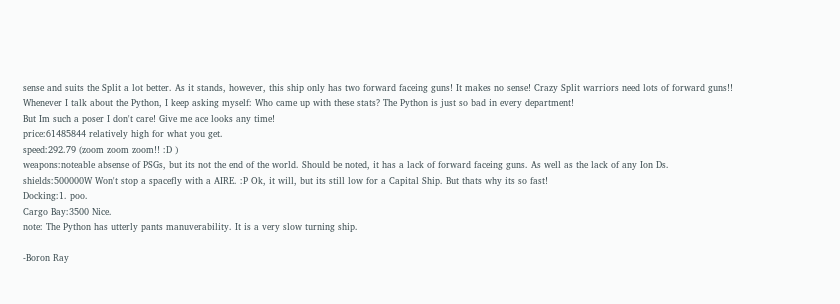sense and suits the Split a lot better. As it stands, however, this ship only has two forward faceing guns! It makes no sense! Crazy Split warriors need lots of forward guns!! Whenever I talk about the Python, I keep asking myself: Who came up with these stats? The Python is just so bad in every department!
But Im such a poser I don't care! Give me ace looks any time!
price:61485844 relatively high for what you get.
speed:292.79 (zoom zoom zoom!! :D )
weapons:noteable absense of PSGs, but its not the end of the world. Should be noted, it has a lack of forward faceing guns. As well as the lack of any Ion Ds.
shields:500000W Won't stop a spacefly with a AIRE. :P Ok, it will, but its still low for a Capital Ship. But thats why its so fast!
Docking:1. poo.
Cargo Bay:3500 Nice.
note: The Python has utterly pants manuverability. It is a very slow turning ship.

-Boron Ray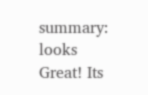summary: looks Great! Its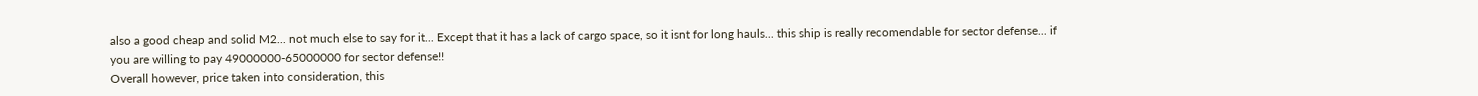also a good cheap and solid M2... not much else to say for it... Except that it has a lack of cargo space, so it isnt for long hauls... this ship is really recomendable for sector defense... if you are willing to pay 49000000-65000000 for sector defense!!
Overall however, price taken into consideration, this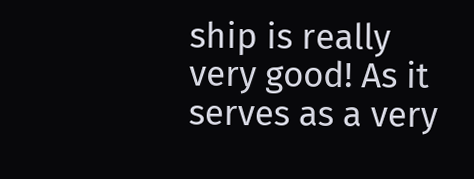ship is really very good! As it serves as a very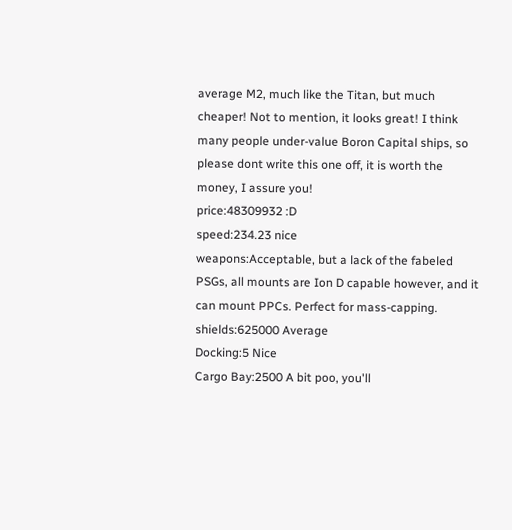average M2, much like the Titan, but much cheaper! Not to mention, it looks great! I think many people under-value Boron Capital ships, so please dont write this one off, it is worth the money, I assure you!
price:48309932 :D
speed:234.23 nice
weapons:Acceptable, but a lack of the fabeled PSGs, all mounts are Ion D capable however, and it can mount PPCs. Perfect for mass-capping.
shields:625000 Average
Docking:5 Nice
Cargo Bay:2500 A bit poo, you'll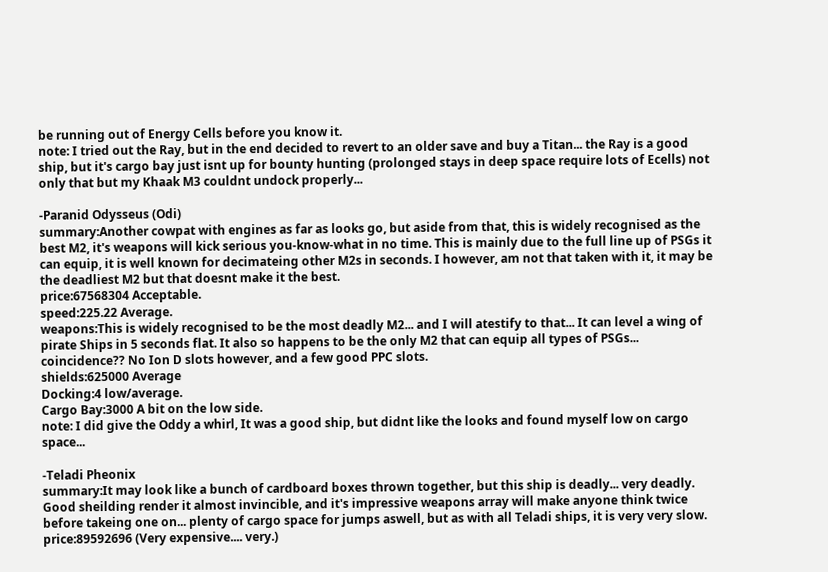be running out of Energy Cells before you know it.
note: I tried out the Ray, but in the end decided to revert to an older save and buy a Titan... the Ray is a good ship, but it's cargo bay just isnt up for bounty hunting (prolonged stays in deep space require lots of Ecells) not only that but my Khaak M3 couldnt undock properly...

-Paranid Odysseus (Odi)
summary:Another cowpat with engines as far as looks go, but aside from that, this is widely recognised as the best M2, it's weapons will kick serious you-know-what in no time. This is mainly due to the full line up of PSGs it can equip, it is well known for decimateing other M2s in seconds. I however, am not that taken with it, it may be the deadliest M2 but that doesnt make it the best.
price:67568304 Acceptable.
speed:225.22 Average.
weapons:This is widely recognised to be the most deadly M2... and I will atestify to that... It can level a wing of pirate Ships in 5 seconds flat. It also so happens to be the only M2 that can equip all types of PSGs... coincidence?? No Ion D slots however, and a few good PPC slots.
shields:625000 Average
Docking:4 low/average.
Cargo Bay:3000 A bit on the low side.
note: I did give the Oddy a whirl, It was a good ship, but didnt like the looks and found myself low on cargo space...

-Teladi Pheonix
summary:It may look like a bunch of cardboard boxes thrown together, but this ship is deadly... very deadly. Good sheilding render it almost invincible, and it's impressive weapons array will make anyone think twice before takeing one on... plenty of cargo space for jumps aswell, but as with all Teladi ships, it is very very slow.
price:89592696 (Very expensive.... very.)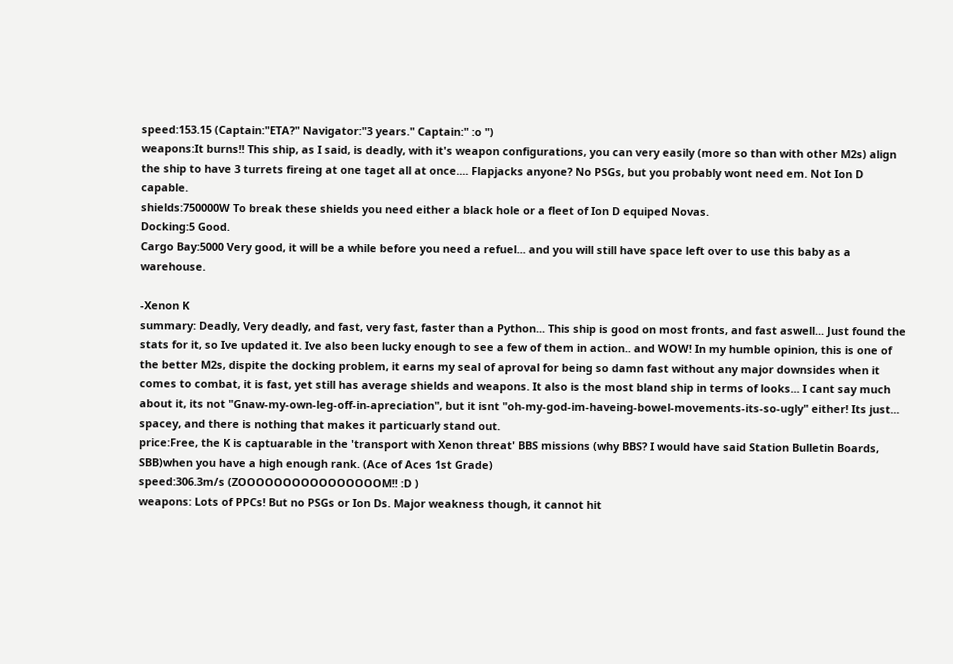speed:153.15 (Captain:"ETA?" Navigator:"3 years." Captain:" :o ")
weapons:It burns!! This ship, as I said, is deadly, with it's weapon configurations, you can very easily (more so than with other M2s) align the ship to have 3 turrets fireing at one taget all at once.... Flapjacks anyone? No PSGs, but you probably wont need em. Not Ion D capable.
shields:750000W To break these shields you need either a black hole or a fleet of Ion D equiped Novas.
Docking:5 Good.
Cargo Bay:5000 Very good, it will be a while before you need a refuel... and you will still have space left over to use this baby as a warehouse.

-Xenon K
summary: Deadly, Very deadly, and fast, very fast, faster than a Python... This ship is good on most fronts, and fast aswell... Just found the stats for it, so Ive updated it. Ive also been lucky enough to see a few of them in action.. and WOW! In my humble opinion, this is one of the better M2s, dispite the docking problem, it earns my seal of aproval for being so damn fast without any major downsides when it comes to combat, it is fast, yet still has average shields and weapons. It also is the most bland ship in terms of looks... I cant say much about it, its not "Gnaw-my-own-leg-off-in-apreciation", but it isnt "oh-my-god-im-haveing-bowel-movements-its-so-ugly" either! Its just... spacey, and there is nothing that makes it particuarly stand out.
price:Free, the K is captuarable in the 'transport with Xenon threat' BBS missions (why BBS? I would have said Station Bulletin Boards, SBB)when you have a high enough rank. (Ace of Aces 1st Grade)
speed:306.3m/s (ZOOOOOOOOOOOOOOOOM!! :D )
weapons: Lots of PPCs! But no PSGs or Ion Ds. Major weakness though, it cannot hit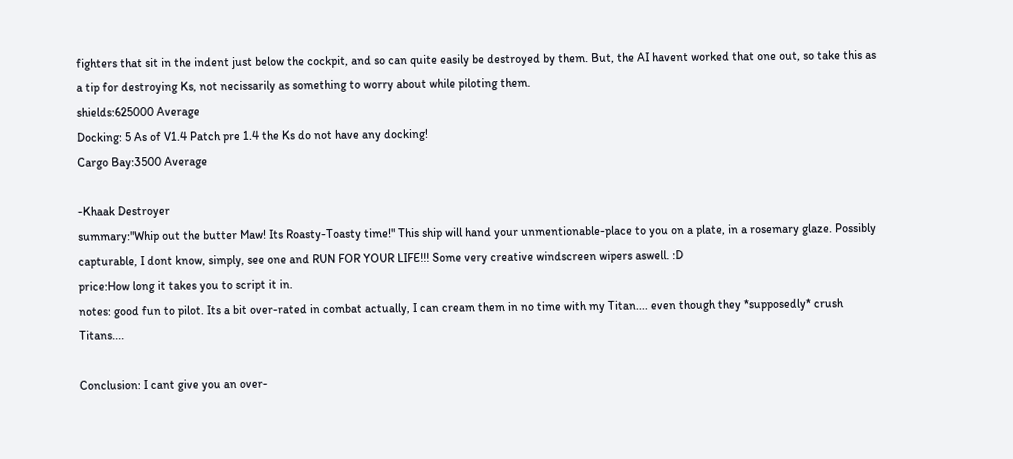fighters that sit in the indent just below the cockpit, and so can quite easily be destroyed by them. But, the AI havent worked that one out, so take this as a tip for destroying Ks, not necissarily as something to worry about while piloting them.
shields:625000 Average
Docking: 5 As of V1.4 Patch pre 1.4 the Ks do not have any docking!
Cargo Bay:3500 Average

-Khaak Destroyer
summary:"Whip out the butter Maw! Its Roasty-Toasty time!" This ship will hand your unmentionable-place to you on a plate, in a rosemary glaze. Possibly capturable, I dont know, simply, see one and RUN FOR YOUR LIFE!!! Some very creative windscreen wipers aswell. :D
price:How long it takes you to script it in.
notes: good fun to pilot. Its a bit over-rated in combat actually, I can cream them in no time with my Titan.... even though they *supposedly* crush Titans....

Conclusion: I cant give you an over-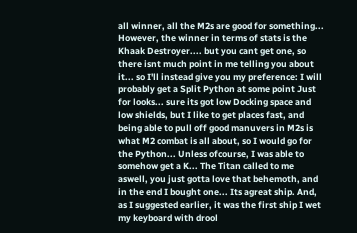all winner, all the M2s are good for something... However, the winner in terms of stats is the Khaak Destroyer.... but you cant get one, so there isnt much point in me telling you about it... so I'll instead give you my preference: I will probably get a Split Python at some point Just for looks... sure its got low Docking space and low shields, but I like to get places fast, and being able to pull off good manuvers in M2s is what M2 combat is all about, so I would go for the Python... Unless ofcourse, I was able to somehow get a K... The Titan called to me aswell, you just gotta love that behemoth, and in the end I bought one... Its agreat ship. And, as I suggested earlier, it was the first ship I wet my keyboard with drool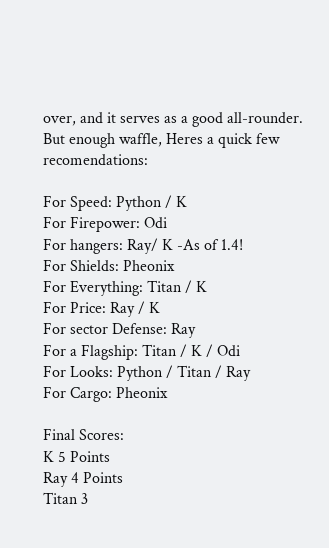over, and it serves as a good all-rounder. But enough waffle, Heres a quick few recomendations:

For Speed: Python / K
For Firepower: Odi
For hangers: Ray/ K -As of 1.4!
For Shields: Pheonix
For Everything: Titan / K
For Price: Ray / K
For sector Defense: Ray
For a Flagship: Titan / K / Odi
For Looks: Python / Titan / Ray
For Cargo: Pheonix

Final Scores:
K 5 Points
Ray 4 Points
Titan 3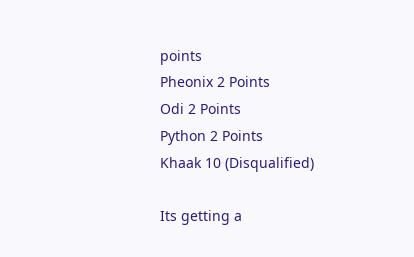points
Pheonix 2 Points
Odi 2 Points
Python 2 Points
Khaak 10 (Disqualified)

Its getting a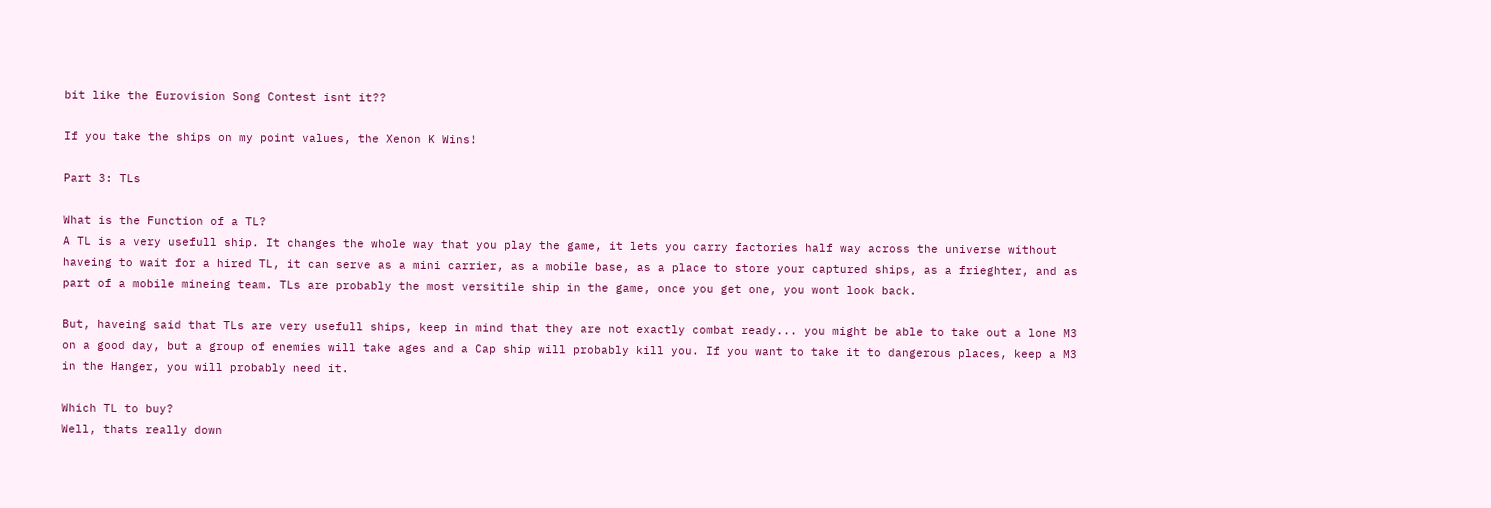bit like the Eurovision Song Contest isnt it??

If you take the ships on my point values, the Xenon K Wins!

Part 3: TLs

What is the Function of a TL?
A TL is a very usefull ship. It changes the whole way that you play the game, it lets you carry factories half way across the universe without haveing to wait for a hired TL, it can serve as a mini carrier, as a mobile base, as a place to store your captured ships, as a frieghter, and as part of a mobile mineing team. TLs are probably the most versitile ship in the game, once you get one, you wont look back.

But, haveing said that TLs are very usefull ships, keep in mind that they are not exactly combat ready... you might be able to take out a lone M3 on a good day, but a group of enemies will take ages and a Cap ship will probably kill you. If you want to take it to dangerous places, keep a M3 in the Hanger, you will probably need it.

Which TL to buy?
Well, thats really down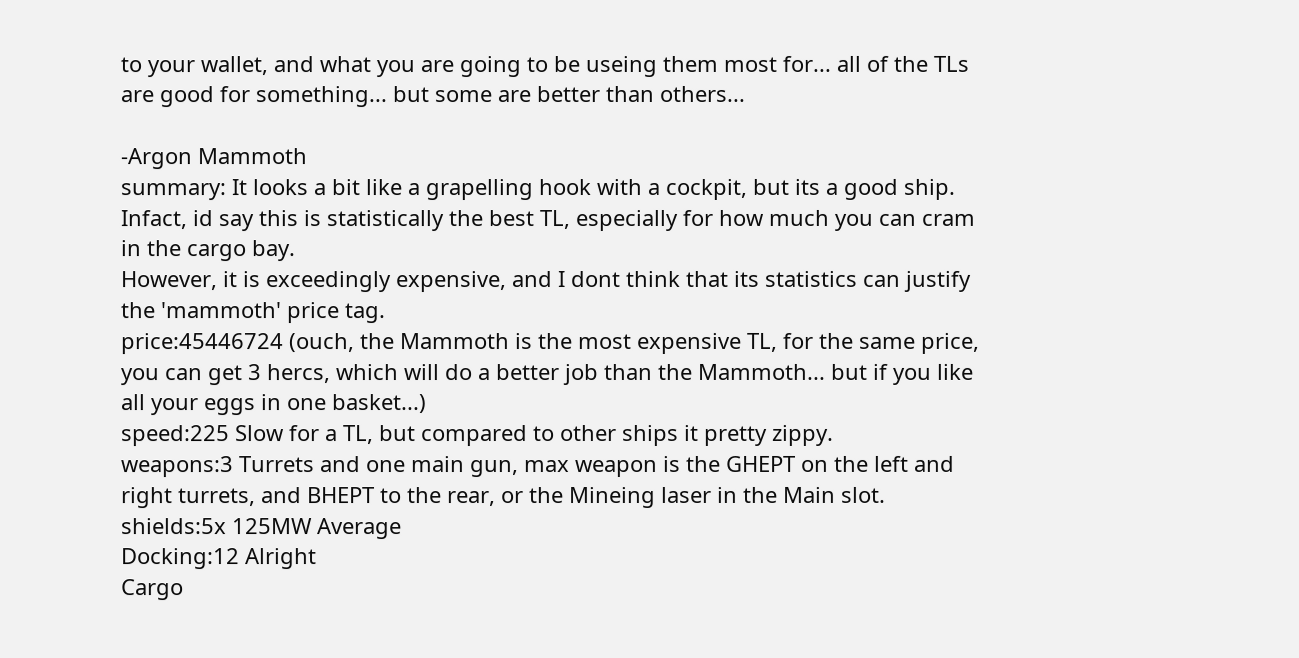to your wallet, and what you are going to be useing them most for... all of the TLs are good for something... but some are better than others...

-Argon Mammoth
summary: It looks a bit like a grapelling hook with a cockpit, but its a good ship. Infact, id say this is statistically the best TL, especially for how much you can cram in the cargo bay.
However, it is exceedingly expensive, and I dont think that its statistics can justify the 'mammoth' price tag.
price:45446724 (ouch, the Mammoth is the most expensive TL, for the same price, you can get 3 hercs, which will do a better job than the Mammoth... but if you like all your eggs in one basket...)
speed:225 Slow for a TL, but compared to other ships it pretty zippy.
weapons:3 Turrets and one main gun, max weapon is the GHEPT on the left and right turrets, and BHEPT to the rear, or the Mineing laser in the Main slot.
shields:5x 125MW Average
Docking:12 Alright
Cargo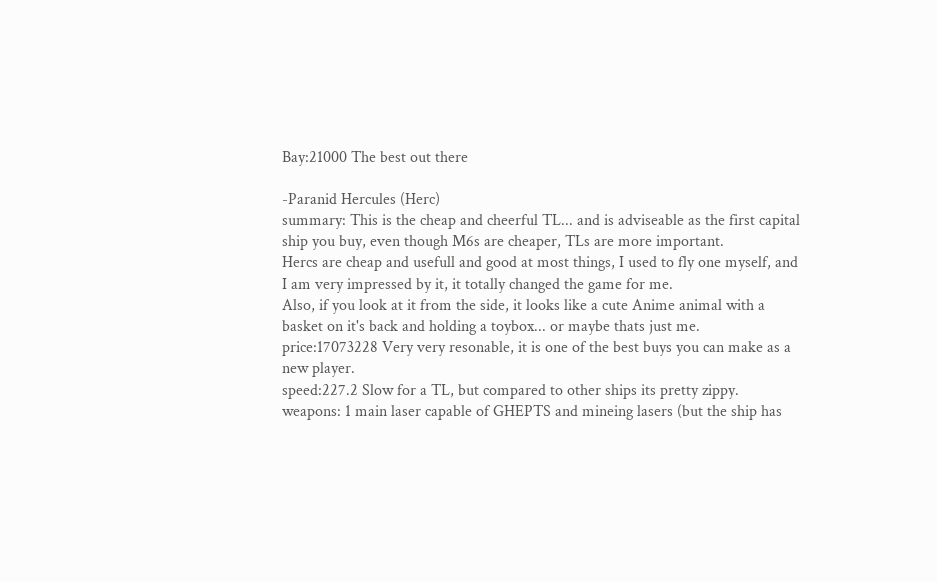Bay:21000 The best out there

-Paranid Hercules (Herc)
summary: This is the cheap and cheerful TL... and is adviseable as the first capital ship you buy, even though M6s are cheaper, TLs are more important.
Hercs are cheap and usefull and good at most things, I used to fly one myself, and I am very impressed by it, it totally changed the game for me.
Also, if you look at it from the side, it looks like a cute Anime animal with a basket on it's back and holding a toybox... or maybe thats just me.
price:17073228 Very very resonable, it is one of the best buys you can make as a new player.
speed:227.2 Slow for a TL, but compared to other ships its pretty zippy.
weapons: 1 main laser capable of GHEPTS and mineing lasers (but the ship has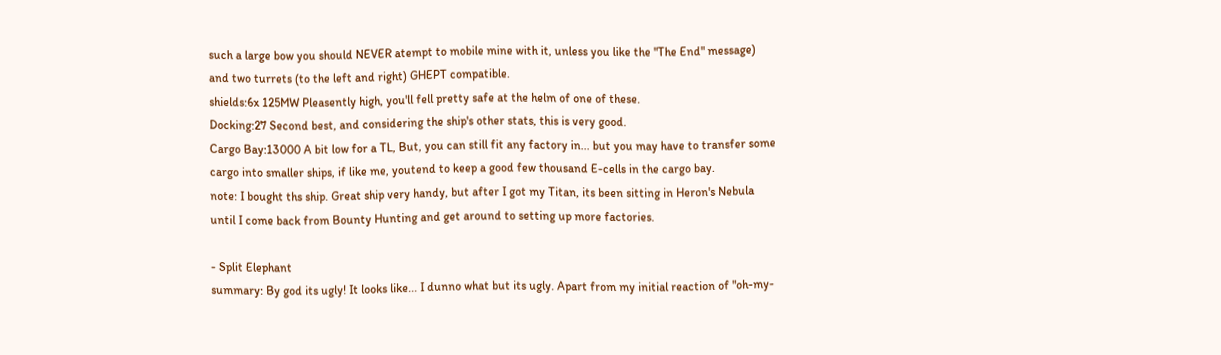such a large bow you should NEVER atempt to mobile mine with it, unless you like the "The End" message) and two turrets (to the left and right) GHEPT compatible.
shields:6x 125MW Pleasently high, you'll fell pretty safe at the helm of one of these.
Docking:27 Second best, and considering the ship's other stats, this is very good.
Cargo Bay:13000 A bit low for a TL, But, you can still fit any factory in... but you may have to transfer some cargo into smaller ships, if like me, youtend to keep a good few thousand E-cells in the cargo bay.
note: I bought ths ship. Great ship very handy, but after I got my Titan, its been sitting in Heron's Nebula until I come back from Bounty Hunting and get around to setting up more factories.

- Split Elephant
summary: By god its ugly! It looks like... I dunno what but its ugly. Apart from my initial reaction of "oh-my-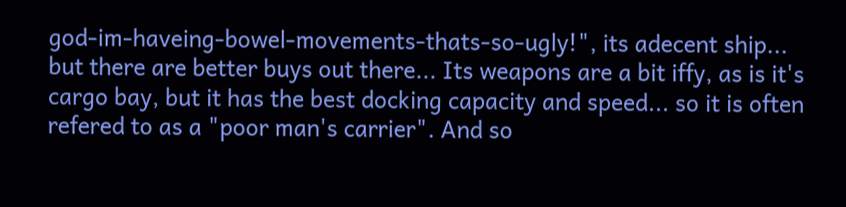god-im-haveing-bowel-movements-thats-so-ugly!", its adecent ship... but there are better buys out there... Its weapons are a bit iffy, as is it's cargo bay, but it has the best docking capacity and speed... so it is often refered to as a "poor man's carrier". And so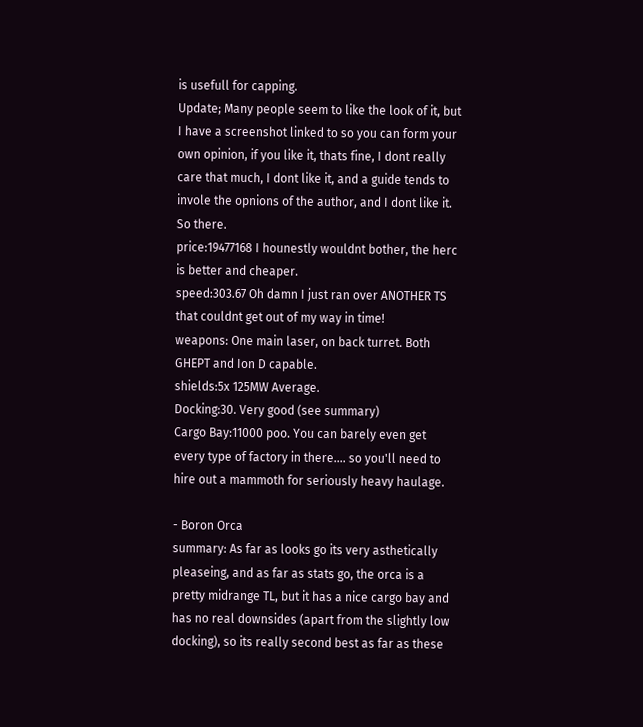is usefull for capping.
Update; Many people seem to like the look of it, but I have a screenshot linked to so you can form your own opinion, if you like it, thats fine, I dont really care that much, I dont like it, and a guide tends to invole the opnions of the author, and I dont like it. So there.
price:19477168 I hounestly wouldnt bother, the herc is better and cheaper.
speed:303.67 Oh damn I just ran over ANOTHER TS that couldnt get out of my way in time!
weapons: One main laser, on back turret. Both GHEPT and Ion D capable.
shields:5x 125MW Average.
Docking:30. Very good (see summary)
Cargo Bay:11000 poo. You can barely even get every type of factory in there.... so you'll need to hire out a mammoth for seriously heavy haulage.

- Boron Orca
summary: As far as looks go its very asthetically pleaseing, and as far as stats go, the orca is a pretty midrange TL, but it has a nice cargo bay and has no real downsides (apart from the slightly low docking), so its really second best as far as these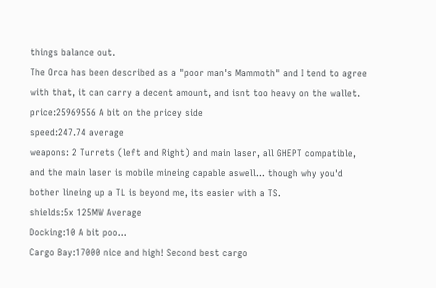things balance out.
The Orca has been described as a "poor man's Mammoth" and I tend to agree with that, it can carry a decent amount, and isnt too heavy on the wallet.
price:25969556 A bit on the pricey side
speed:247.74 average
weapons: 2 Turrets (left and Right) and main laser, all GHEPT compatible, and the main laser is mobile mineing capable aswell... though why you'd bother lineing up a TL is beyond me, its easier with a TS.
shields:5x 125MW Average
Docking:10 A bit poo...
Cargo Bay:17000 nice and high! Second best cargo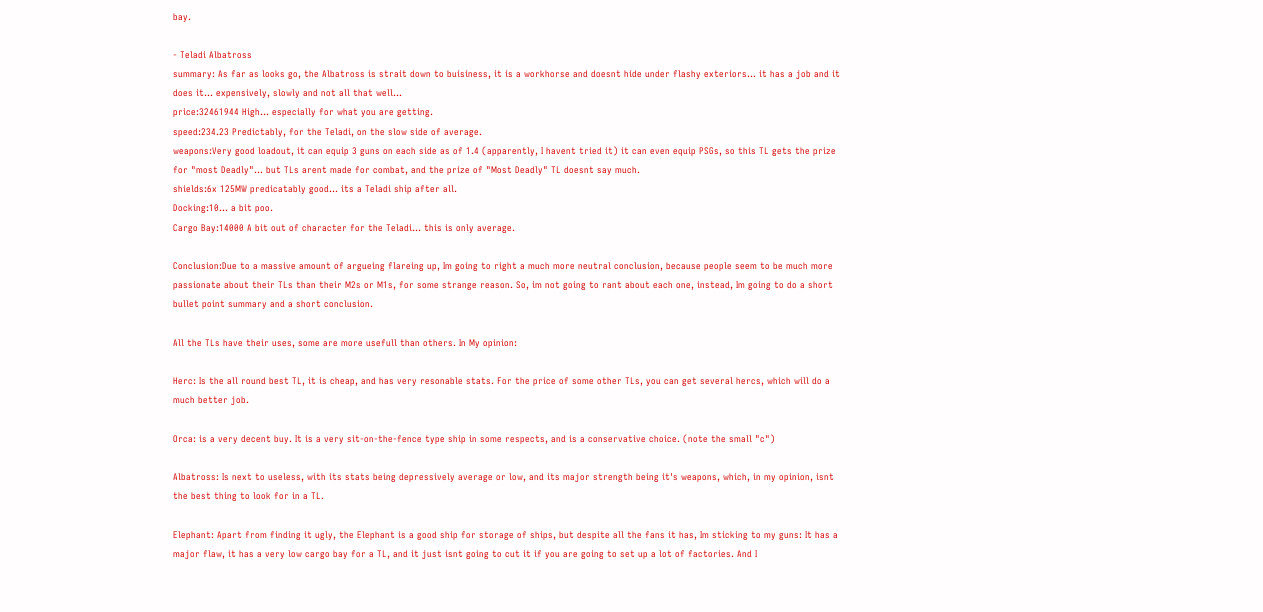bay.

- Teladi Albatross
summary: As far as looks go, the Albatross is strait down to buisiness, it is a workhorse and doesnt hide under flashy exteriors... it has a job and it does it... expensively, slowly and not all that well...
price:32461944 High... especially for what you are getting.
speed:234.23 Predictably, for the Teladi, on the slow side of average.
weapons:Very good loadout, it can equip 3 guns on each side as of 1.4 (apparently, I havent tried it) it can even equip PSGs, so this TL gets the prize for "most Deadly"... but TLs arent made for combat, and the prize of "Most Deadly" TL doesnt say much.
shields:6x 125MW predicatably good... its a Teladi ship after all.
Docking:10... a bit poo.
Cargo Bay:14000 A bit out of character for the Teladi... this is only average.

Conclusion:Due to a massive amount of argueing flareing up, Im going to right a much more neutral conclusion, because people seem to be much more passionate about their TLs than their M2s or M1s, for some strange reason. So, im not going to rant about each one, instead, Im going to do a short bullet point summary and a short conclusion.

All the TLs have their uses, some are more usefull than others. In My opinion:

Herc: Is the all round best TL, it is cheap, and has very resonable stats. For the price of some other TLs, you can get several hercs, which will do a much better job.

Orca: is a very decent buy. It is a very sit-on-the-fence type ship in some respects, and is a conservative choice. (note the small "c")

Albatross: Is next to useless, with its stats being depressively average or low, and its major strength being it's weapons, which, in my opinion, isnt the best thing to look for in a TL.

Elephant: Apart from finding it ugly, the Elephant is a good ship for storage of ships, but despite all the fans it has, Im sticking to my guns: It has a major flaw, it has a very low cargo bay for a TL, and it just isnt going to cut it if you are going to set up a lot of factories. And I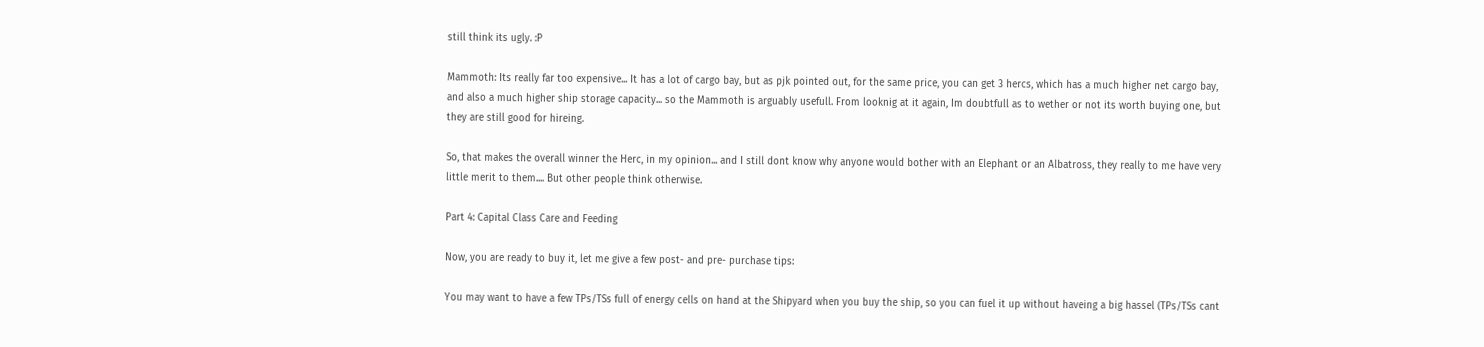still think its ugly. :P

Mammoth: Its really far too expensive... It has a lot of cargo bay, but as pjk pointed out, for the same price, you can get 3 hercs, which has a much higher net cargo bay, and also a much higher ship storage capacity... so the Mammoth is arguably usefull. From looknig at it again, Im doubtfull as to wether or not its worth buying one, but they are still good for hireing.

So, that makes the overall winner the Herc, in my opinion... and I still dont know why anyone would bother with an Elephant or an Albatross, they really to me have very little merit to them.... But other people think otherwise.

Part 4: Capital Class Care and Feeding

Now, you are ready to buy it, let me give a few post- and pre- purchase tips:

You may want to have a few TPs/TSs full of energy cells on hand at the Shipyard when you buy the ship, so you can fuel it up without haveing a big hassel (TPs/TSs cant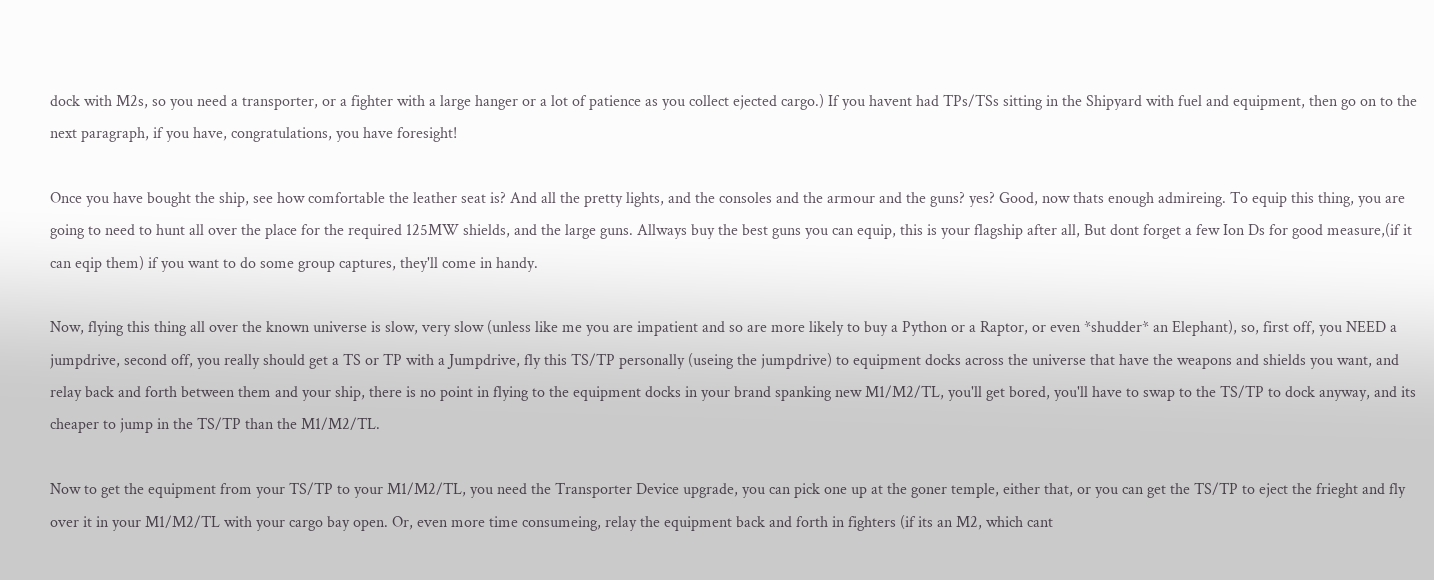dock with M2s, so you need a transporter, or a fighter with a large hanger or a lot of patience as you collect ejected cargo.) If you havent had TPs/TSs sitting in the Shipyard with fuel and equipment, then go on to the next paragraph, if you have, congratulations, you have foresight!

Once you have bought the ship, see how comfortable the leather seat is? And all the pretty lights, and the consoles and the armour and the guns? yes? Good, now thats enough admireing. To equip this thing, you are going to need to hunt all over the place for the required 125MW shields, and the large guns. Allways buy the best guns you can equip, this is your flagship after all, But dont forget a few Ion Ds for good measure,(if it can eqip them) if you want to do some group captures, they'll come in handy.

Now, flying this thing all over the known universe is slow, very slow (unless like me you are impatient and so are more likely to buy a Python or a Raptor, or even *shudder* an Elephant), so, first off, you NEED a jumpdrive, second off, you really should get a TS or TP with a Jumpdrive, fly this TS/TP personally (useing the jumpdrive) to equipment docks across the universe that have the weapons and shields you want, and relay back and forth between them and your ship, there is no point in flying to the equipment docks in your brand spanking new M1/M2/TL, you'll get bored, you'll have to swap to the TS/TP to dock anyway, and its cheaper to jump in the TS/TP than the M1/M2/TL.

Now to get the equipment from your TS/TP to your M1/M2/TL, you need the Transporter Device upgrade, you can pick one up at the goner temple, either that, or you can get the TS/TP to eject the frieght and fly over it in your M1/M2/TL with your cargo bay open. Or, even more time consumeing, relay the equipment back and forth in fighters (if its an M2, which cant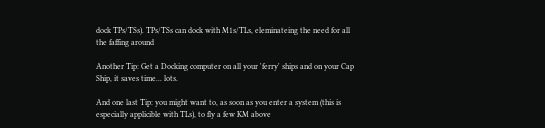dock TPs/TSs). TPs/TSs can dock with M1s/TLs, eleminateing the need for all the faffing around

Another Tip: Get a Docking computer on all your 'ferry' ships and on your Cap Ship, it saves time... lots.

And one last Tip: you might want to, as soon as you enter a system (this is especially applicible with TLs), to fly a few KM above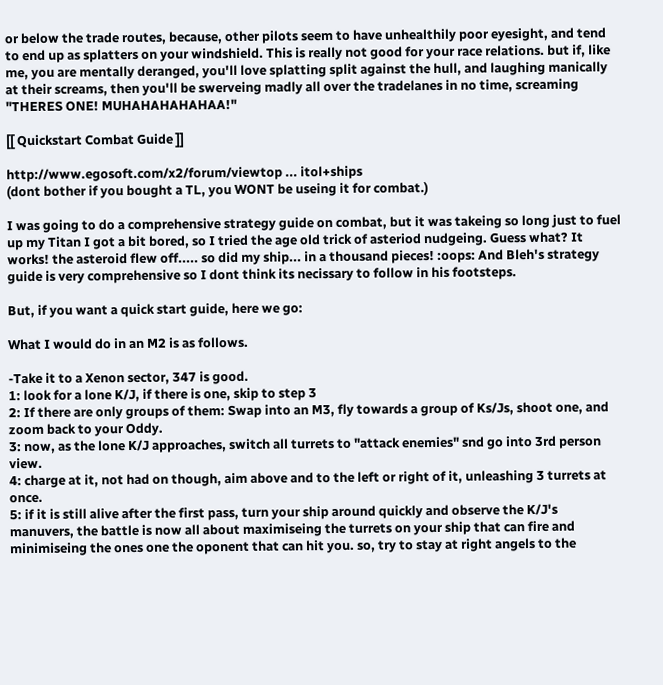or below the trade routes, because, other pilots seem to have unhealthily poor eyesight, and tend to end up as splatters on your windshield. This is really not good for your race relations. but if, like me, you are mentally deranged, you'll love splatting split against the hull, and laughing manically at their screams, then you'll be swerveing madly all over the tradelanes in no time, screaming "THERES ONE! MUHAHAHAHAHAA!"

[[ Quickstart Combat Guide ]]

http://www.egosoft.com/x2/forum/viewtop ... itol+ships
(dont bother if you bought a TL, you WONT be useing it for combat.)

I was going to do a comprehensive strategy guide on combat, but it was takeing so long just to fuel up my Titan I got a bit bored, so I tried the age old trick of asteriod nudgeing. Guess what? It works! the asteroid flew off..... so did my ship... in a thousand pieces! :oops: And Bleh's strategy guide is very comprehensive so I dont think its necissary to follow in his footsteps.

But, if you want a quick start guide, here we go:

What I would do in an M2 is as follows.

-Take it to a Xenon sector, 347 is good.
1: look for a lone K/J, if there is one, skip to step 3
2: If there are only groups of them: Swap into an M3, fly towards a group of Ks/Js, shoot one, and zoom back to your Oddy.
3: now, as the lone K/J approaches, switch all turrets to "attack enemies" snd go into 3rd person view.
4: charge at it, not had on though, aim above and to the left or right of it, unleashing 3 turrets at once.
5: if it is still alive after the first pass, turn your ship around quickly and observe the K/J's manuvers, the battle is now all about maximiseing the turrets on your ship that can fire and minimiseing the ones one the oponent that can hit you. so, try to stay at right angels to the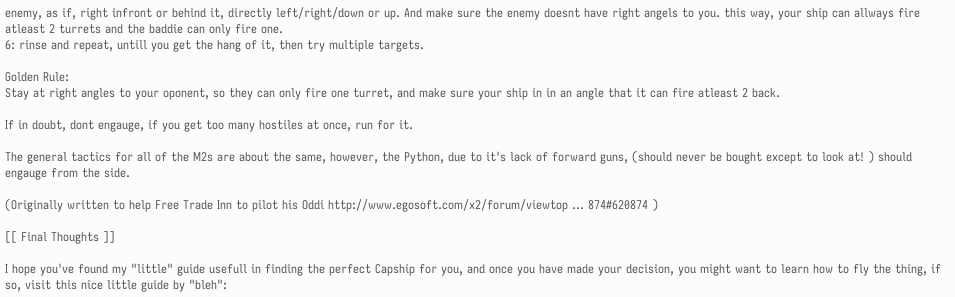enemy, as if, right infront or behind it, directly left/right/down or up. And make sure the enemy doesnt have right angels to you. this way, your ship can allways fire atleast 2 turrets and the baddie can only fire one.
6: rinse and repeat, untill you get the hang of it, then try multiple targets.

Golden Rule:
Stay at right angles to your oponent, so they can only fire one turret, and make sure your ship in in an angle that it can fire atleast 2 back.

If in doubt, dont engauge, if you get too many hostiles at once, run for it.

The general tactics for all of the M2s are about the same, however, the Python, due to it's lack of forward guns, (should never be bought except to look at! ) should engauge from the side.

(Originally written to help Free Trade Inn to pilot his Oddi http://www.egosoft.com/x2/forum/viewtop ... 874#620874 )

[[ Final Thoughts ]]

I hope you've found my "little" guide usefull in finding the perfect Capship for you, and once you have made your decision, you might want to learn how to fly the thing, if so, visit this nice little guide by "bleh":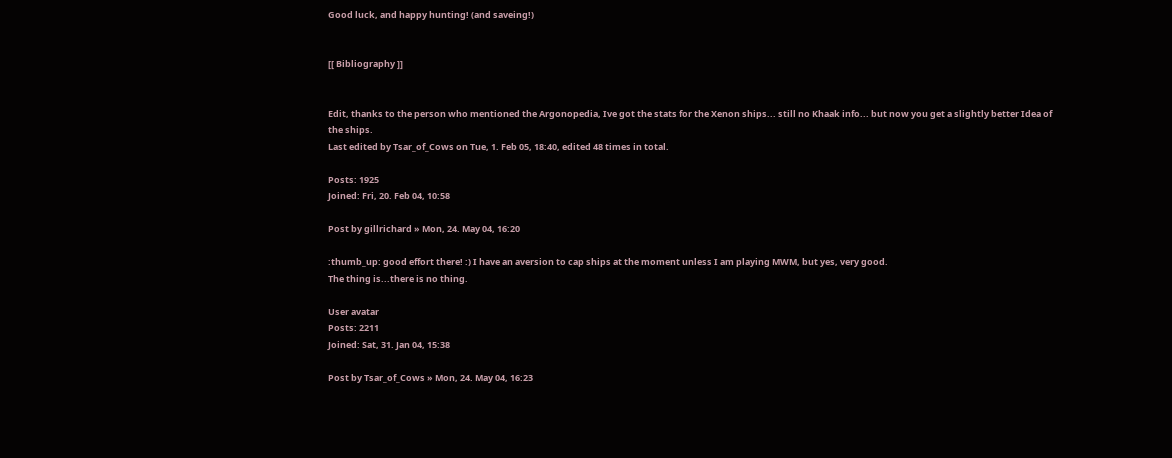Good luck, and happy hunting! (and saveing!)


[[ Bibliography ]]


Edit, thanks to the person who mentioned the Argonopedia, Ive got the stats for the Xenon ships... still no Khaak info... but now you get a slightly better Idea of the ships.
Last edited by Tsar_of_Cows on Tue, 1. Feb 05, 18:40, edited 48 times in total.

Posts: 1925
Joined: Fri, 20. Feb 04, 10:58

Post by gillrichard » Mon, 24. May 04, 16:20

:thumb_up: good effort there! :) I have an aversion to cap ships at the moment unless I am playing MWM, but yes, very good.
The thing is...there is no thing.

User avatar
Posts: 2211
Joined: Sat, 31. Jan 04, 15:38

Post by Tsar_of_Cows » Mon, 24. May 04, 16:23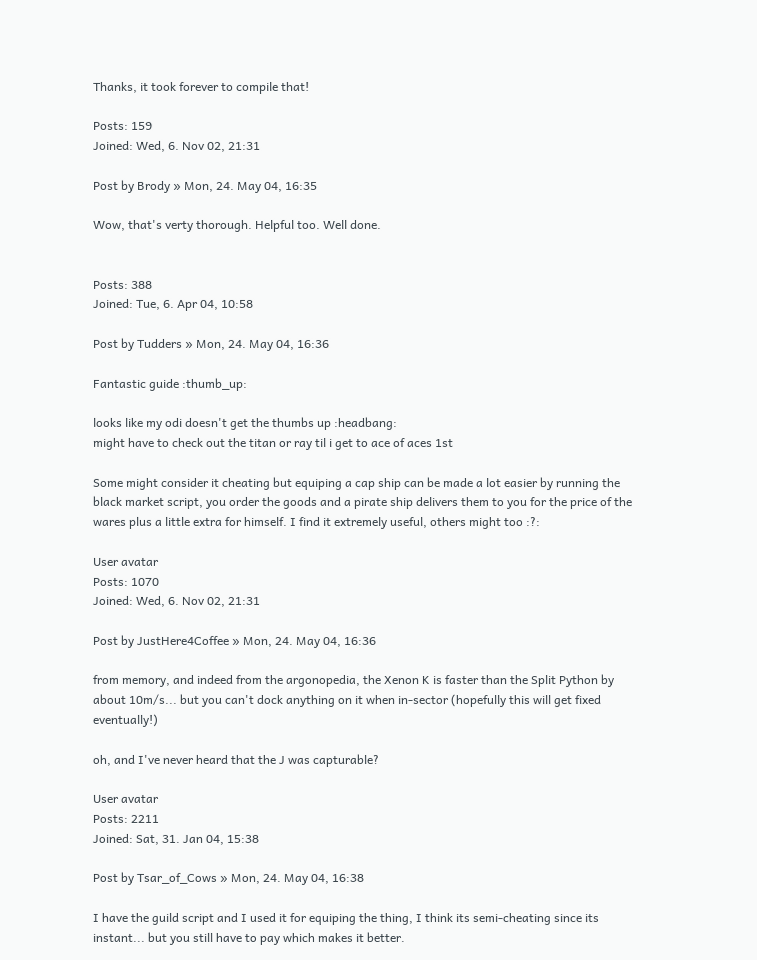Thanks, it took forever to compile that!

Posts: 159
Joined: Wed, 6. Nov 02, 21:31

Post by Brody » Mon, 24. May 04, 16:35

Wow, that's verty thorough. Helpful too. Well done.


Posts: 388
Joined: Tue, 6. Apr 04, 10:58

Post by Tudders » Mon, 24. May 04, 16:36

Fantastic guide :thumb_up:

looks like my odi doesn't get the thumbs up :headbang:
might have to check out the titan or ray til i get to ace of aces 1st

Some might consider it cheating but equiping a cap ship can be made a lot easier by running the black market script, you order the goods and a pirate ship delivers them to you for the price of the wares plus a little extra for himself. I find it extremely useful, others might too :?:

User avatar
Posts: 1070
Joined: Wed, 6. Nov 02, 21:31

Post by JustHere4Coffee » Mon, 24. May 04, 16:36

from memory, and indeed from the argonopedia, the Xenon K is faster than the Split Python by about 10m/s... but you can't dock anything on it when in-sector (hopefully this will get fixed eventually!)

oh, and I've never heard that the J was capturable?

User avatar
Posts: 2211
Joined: Sat, 31. Jan 04, 15:38

Post by Tsar_of_Cows » Mon, 24. May 04, 16:38

I have the guild script and I used it for equiping the thing, I think its semi-cheating since its instant... but you still have to pay which makes it better.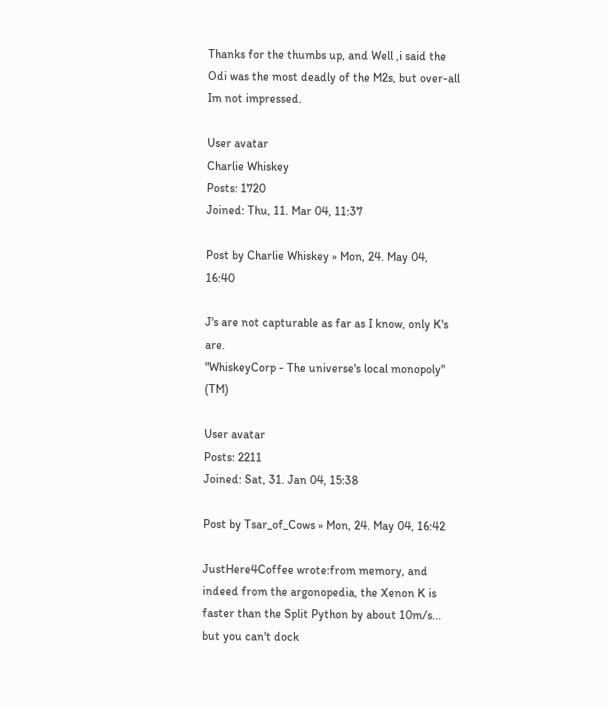Thanks for the thumbs up, and Well ,i said the Odi was the most deadly of the M2s, but over-all Im not impressed.

User avatar
Charlie Whiskey
Posts: 1720
Joined: Thu, 11. Mar 04, 11:37

Post by Charlie Whiskey » Mon, 24. May 04, 16:40

J's are not capturable as far as I know, only K's are.
"WhiskeyCorp - The universe's local monopoly" (TM)

User avatar
Posts: 2211
Joined: Sat, 31. Jan 04, 15:38

Post by Tsar_of_Cows » Mon, 24. May 04, 16:42

JustHere4Coffee wrote:from memory, and indeed from the argonopedia, the Xenon K is faster than the Split Python by about 10m/s... but you can't dock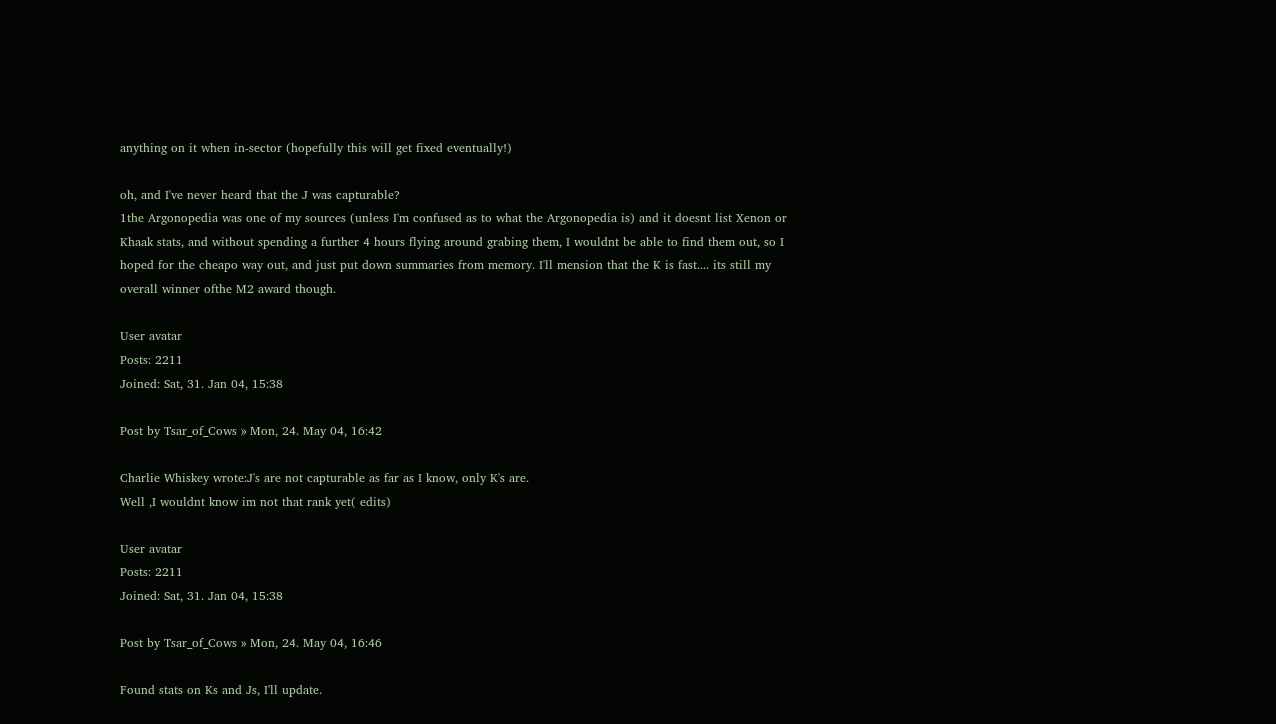anything on it when in-sector (hopefully this will get fixed eventually!)

oh, and I've never heard that the J was capturable?
1the Argonopedia was one of my sources (unless I'm confused as to what the Argonopedia is) and it doesnt list Xenon or Khaak stats, and without spending a further 4 hours flying around grabing them, I wouldnt be able to find them out, so I hoped for the cheapo way out, and just put down summaries from memory. I'll mension that the K is fast.... its still my overall winner ofthe M2 award though.

User avatar
Posts: 2211
Joined: Sat, 31. Jan 04, 15:38

Post by Tsar_of_Cows » Mon, 24. May 04, 16:42

Charlie Whiskey wrote:J's are not capturable as far as I know, only K's are.
Well ,I wouldnt know im not that rank yet( edits)

User avatar
Posts: 2211
Joined: Sat, 31. Jan 04, 15:38

Post by Tsar_of_Cows » Mon, 24. May 04, 16:46

Found stats on Ks and Js, I'll update.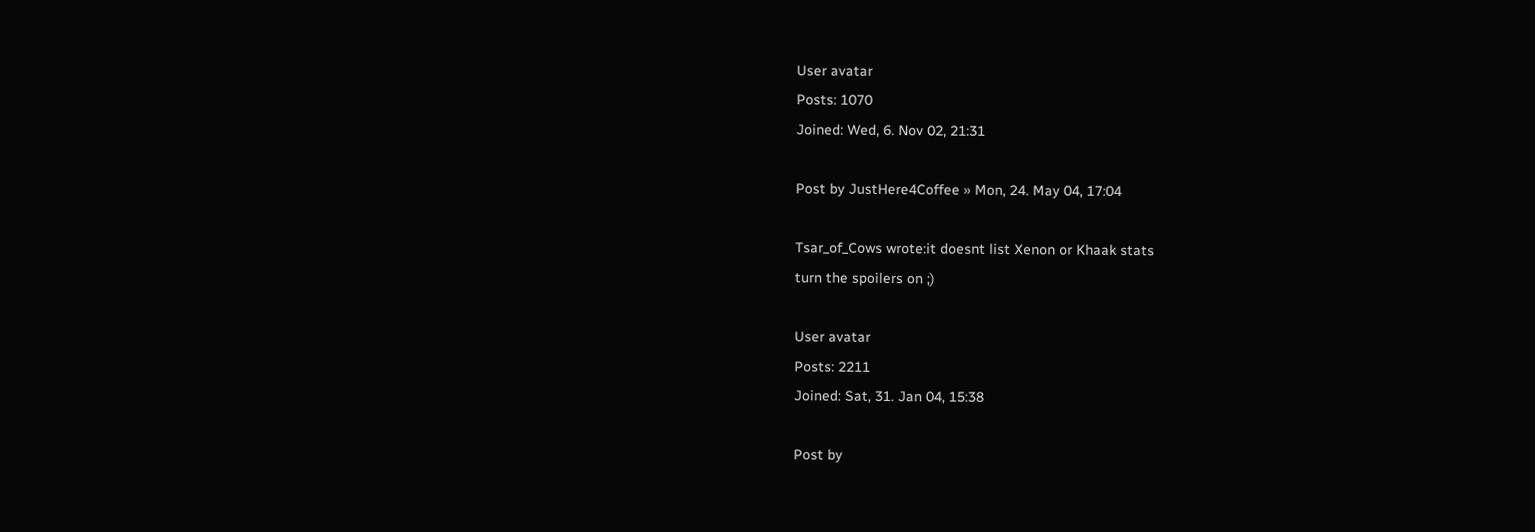User avatar
Posts: 1070
Joined: Wed, 6. Nov 02, 21:31

Post by JustHere4Coffee » Mon, 24. May 04, 17:04

Tsar_of_Cows wrote:it doesnt list Xenon or Khaak stats
turn the spoilers on ;)

User avatar
Posts: 2211
Joined: Sat, 31. Jan 04, 15:38

Post by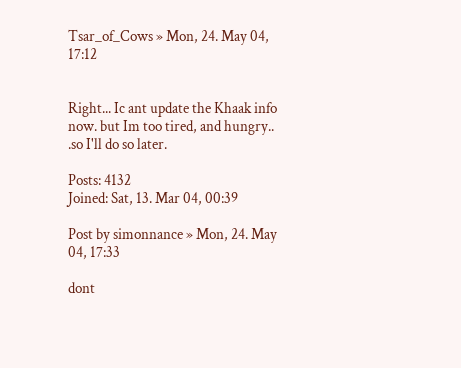Tsar_of_Cows » Mon, 24. May 04, 17:12


Right... Ic ant update the Khaak info now. but Im too tired, and hungry.. .so I'll do so later.

Posts: 4132
Joined: Sat, 13. Mar 04, 00:39

Post by simonnance » Mon, 24. May 04, 17:33

dont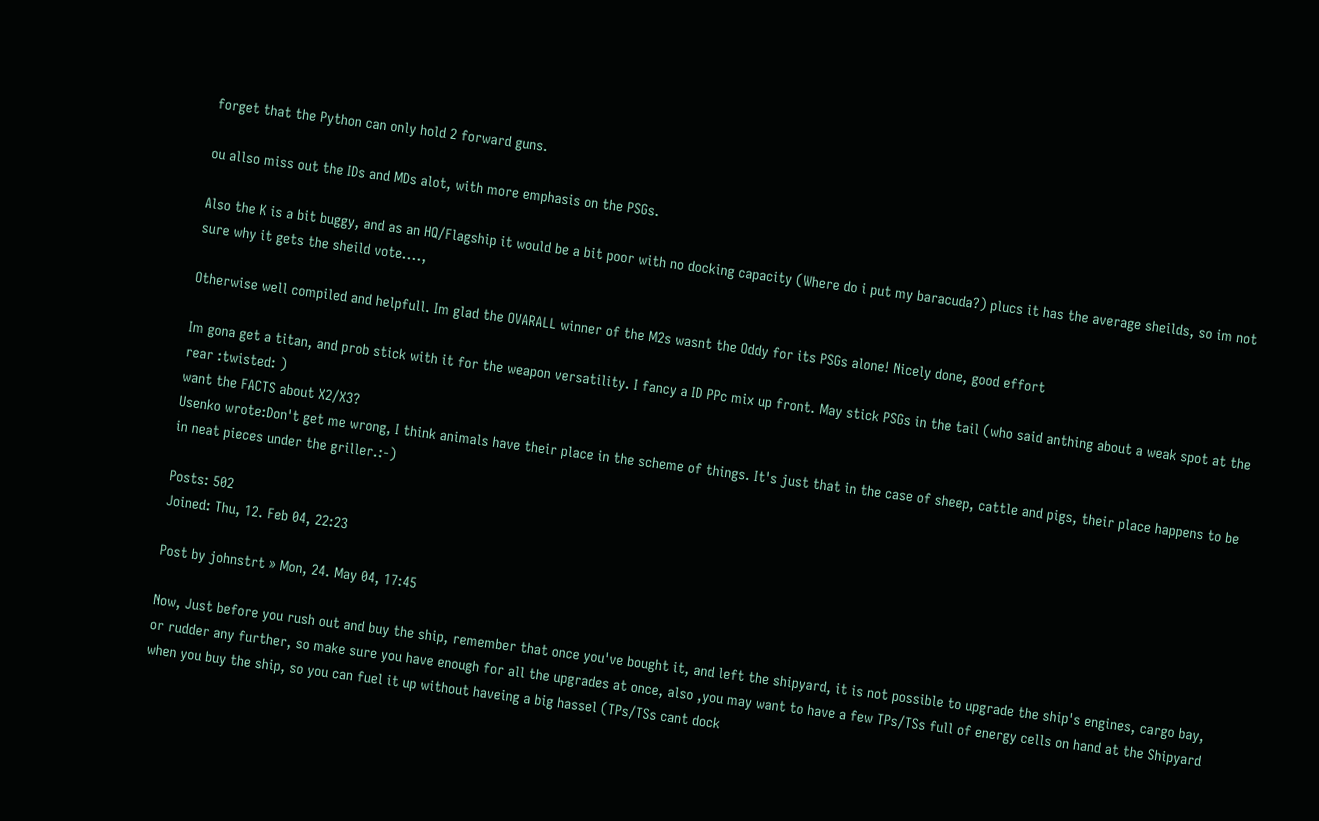forget that the Python can only hold 2 forward guns.

ou allso miss out the IDs and MDs alot, with more emphasis on the PSGs.

Also the K is a bit buggy, and as an HQ/Flagship it would be a bit poor with no docking capacity (Where do i put my baracuda?) plucs it has the average sheilds, so im not sure why it gets the sheild vote....,

Otherwise well compiled and helpfull. Im glad the OVARALL winner of the M2s wasnt the Oddy for its PSGs alone! Nicely done, good effort

Im gona get a titan, and prob stick with it for the weapon versatility. I fancy a ID PPc mix up front. May stick PSGs in the tail (who said anthing about a weak spot at the rear :twisted: )
want the FACTS about X2/X3?
Usenko wrote:Don't get me wrong, I think animals have their place in the scheme of things. It's just that in the case of sheep, cattle and pigs, their place happens to be in neat pieces under the griller.:-)

Posts: 502
Joined: Thu, 12. Feb 04, 22:23

Post by johnstrt » Mon, 24. May 04, 17:45

Now, Just before you rush out and buy the ship, remember that once you've bought it, and left the shipyard, it is not possible to upgrade the ship's engines, cargo bay, or rudder any further, so make sure you have enough for all the upgrades at once, also ,you may want to have a few TPs/TSs full of energy cells on hand at the Shipyard when you buy the ship, so you can fuel it up without haveing a big hassel (TPs/TSs cant dock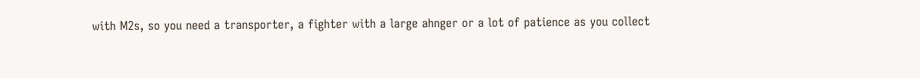with M2s, so you need a transporter, a fighter with a large ahnger or a lot of patience as you collect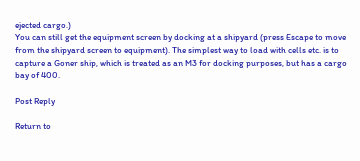ejected cargo.)
You can still get the equipment screen by docking at a shipyard (press Escape to move from the shipyard screen to equipment). The simplest way to load with cells etc. is to capture a Goner ship, which is treated as an M3 for docking purposes, but has a cargo bay of 400.

Post Reply

Return to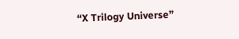“X Trilogy Universe”